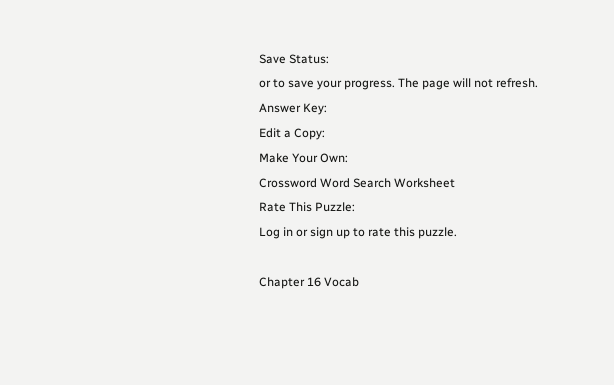Save Status:
or to save your progress. The page will not refresh.
Answer Key:
Edit a Copy:
Make Your Own:
Crossword Word Search Worksheet
Rate This Puzzle:
Log in or sign up to rate this puzzle.

Chapter 16 Vocab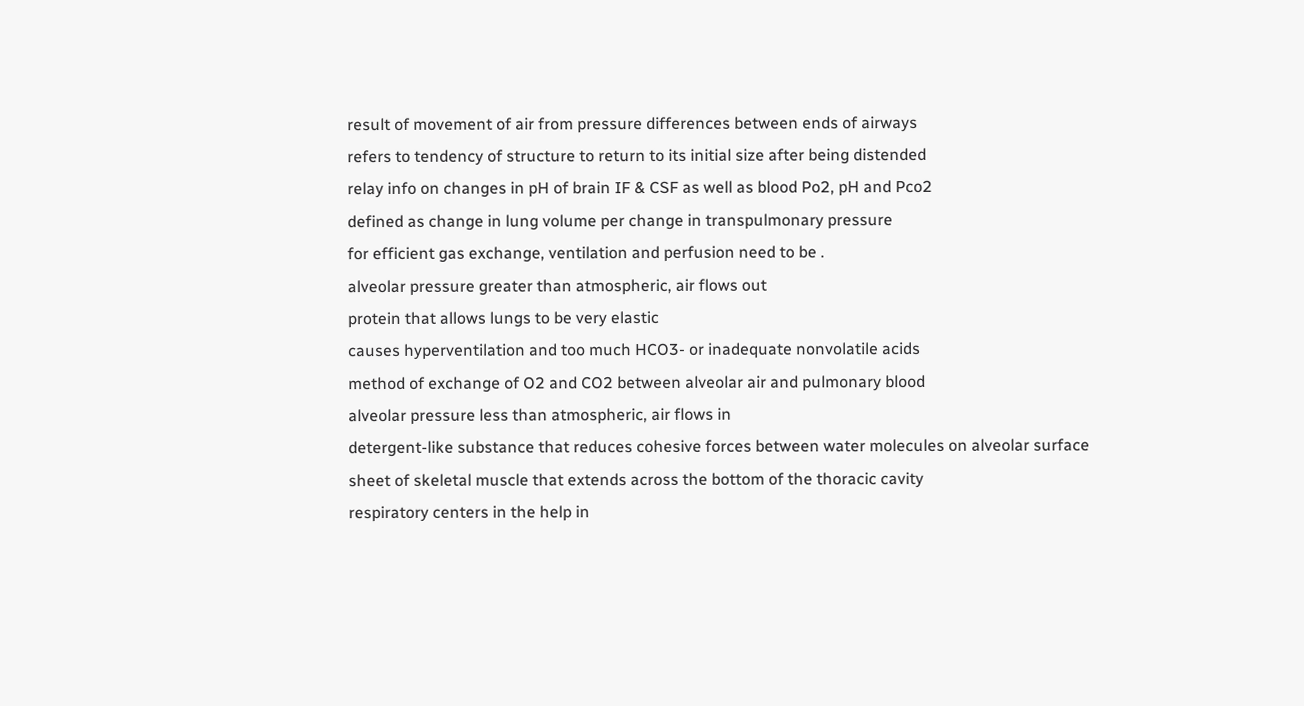result of movement of air from pressure differences between ends of airways
refers to tendency of structure to return to its initial size after being distended
relay info on changes in pH of brain IF & CSF as well as blood Po2, pH and Pco2
defined as change in lung volume per change in transpulmonary pressure
for efficient gas exchange, ventilation and perfusion need to be .
alveolar pressure greater than atmospheric, air flows out
protein that allows lungs to be very elastic
causes hyperventilation and too much HCO3- or inadequate nonvolatile acids
method of exchange of O2 and CO2 between alveolar air and pulmonary blood
alveolar pressure less than atmospheric, air flows in
detergent-like substance that reduces cohesive forces between water molecules on alveolar surface
sheet of skeletal muscle that extends across the bottom of the thoracic cavity
respiratory centers in the help in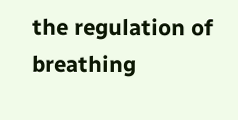the regulation of breathing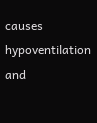causes hypoventilation and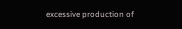excessive production of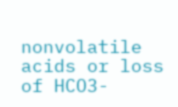nonvolatile acids or loss of HCO3-